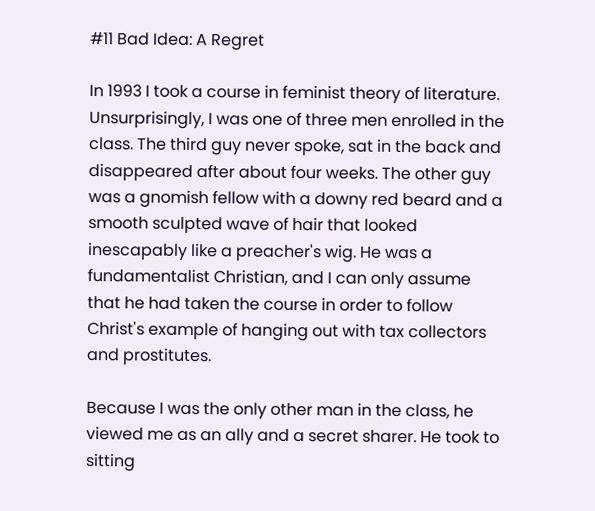#11 Bad Idea: A Regret

In 1993 I took a course in feminist theory of literature. Unsurprisingly, I was one of three men enrolled in the class. The third guy never spoke, sat in the back and disappeared after about four weeks. The other guy was a gnomish fellow with a downy red beard and a smooth sculpted wave of hair that looked inescapably like a preacher's wig. He was a fundamentalist Christian, and I can only assume that he had taken the course in order to follow Christ's example of hanging out with tax collectors and prostitutes.

Because I was the only other man in the class, he viewed me as an ally and a secret sharer. He took to sitting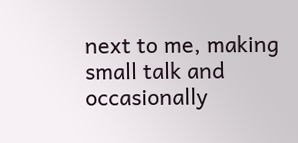next to me, making small talk and occasionally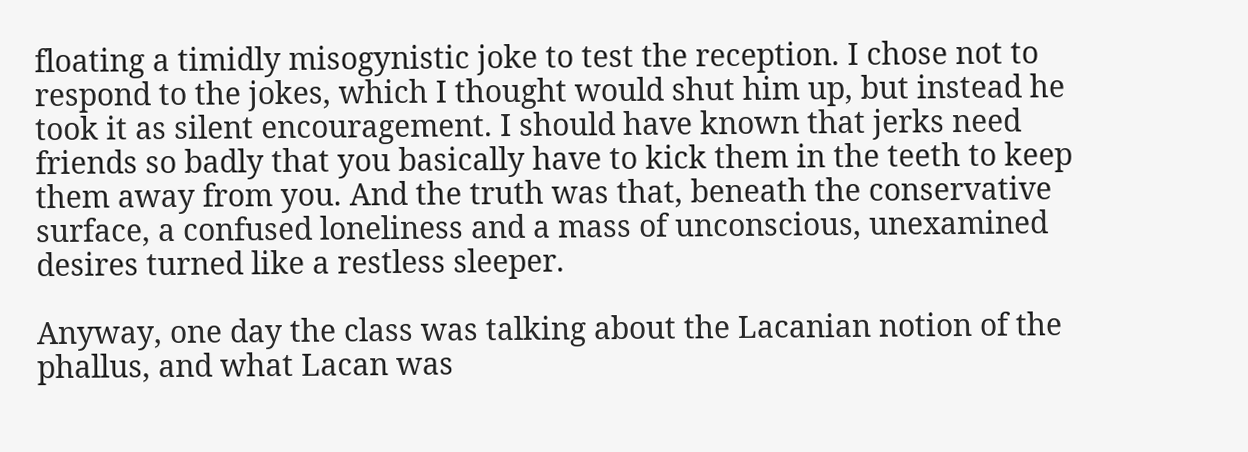floating a timidly misogynistic joke to test the reception. I chose not to respond to the jokes, which I thought would shut him up, but instead he took it as silent encouragement. I should have known that jerks need friends so badly that you basically have to kick them in the teeth to keep them away from you. And the truth was that, beneath the conservative surface, a confused loneliness and a mass of unconscious, unexamined desires turned like a restless sleeper.

Anyway, one day the class was talking about the Lacanian notion of the phallus, and what Lacan was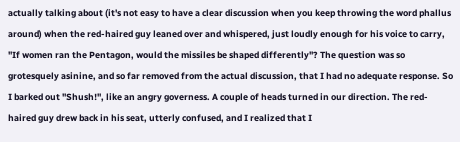actually talking about (it's not easy to have a clear discussion when you keep throwing the word phallus around) when the red-haired guy leaned over and whispered, just loudly enough for his voice to carry, "If women ran the Pentagon, would the missiles be shaped differently"? The question was so grotesquely asinine, and so far removed from the actual discussion, that I had no adequate response. So I barked out "Shush!", like an angry governess. A couple of heads turned in our direction. The red-haired guy drew back in his seat, utterly confused, and I realized that I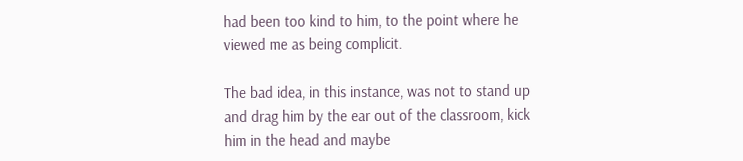had been too kind to him, to the point where he viewed me as being complicit.

The bad idea, in this instance, was not to stand up and drag him by the ear out of the classroom, kick him in the head and maybe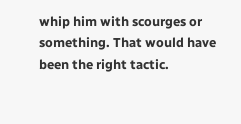whip him with scourges or something. That would have been the right tactic.